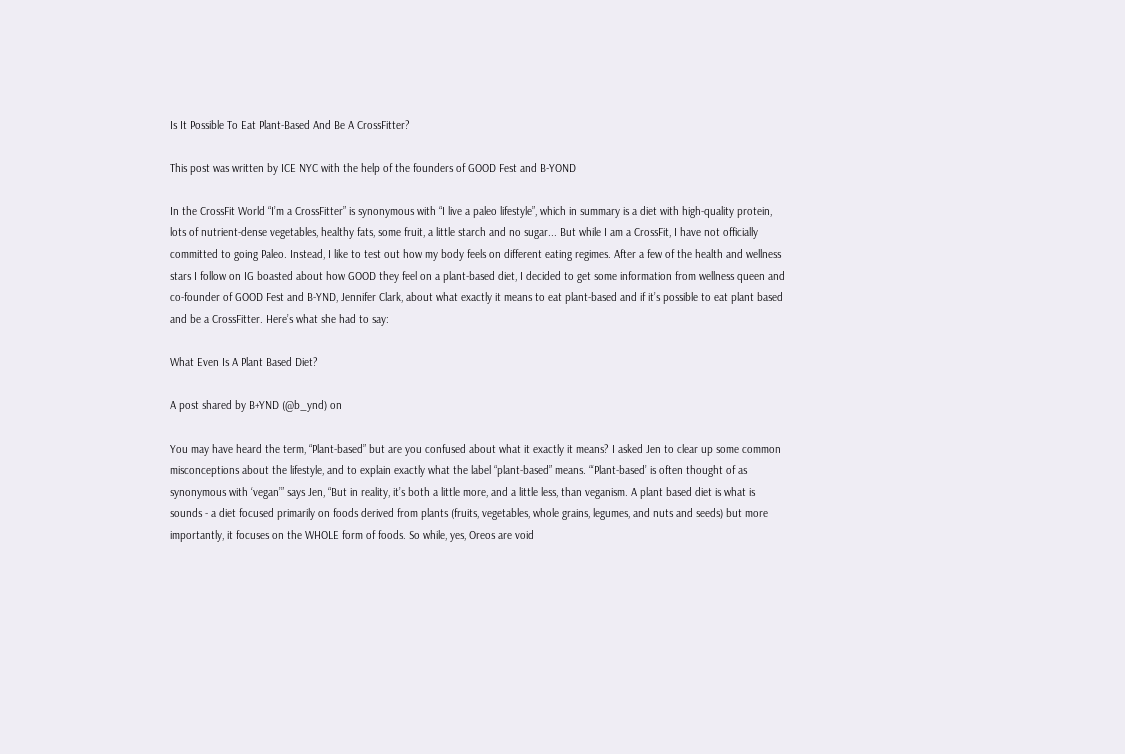Is It Possible To Eat Plant-Based And Be A CrossFitter?

This post was written by ICE NYC with the help of the founders of GOOD Fest and B-YOND

In the CrossFit World “I’m a CrossFitter” is synonymous with “I live a paleo lifestyle”, which in summary is a diet with high-quality protein, lots of nutrient-dense vegetables, healthy fats, some fruit, a little starch and no sugar... But while I am a CrossFit, I have not officially committed to going Paleo. Instead, I like to test out how my body feels on different eating regimes. After a few of the health and wellness stars I follow on IG boasted about how GOOD they feel on a plant-based diet, I decided to get some information from wellness queen and co-founder of GOOD Fest and B-YND, Jennifer Clark, about what exactly it means to eat plant-based and if it’s possible to eat plant based and be a CrossFitter. Here’s what she had to say:

What Even Is A Plant Based Diet?

A post shared by B+YND (@b_ynd) on

You may have heard the term, “Plant-based” but are you confused about what it exactly it means? I asked Jen to clear up some common misconceptions about the lifestyle, and to explain exactly what the label “plant-based” means. “‘Plant-based’ is often thought of as synonymous with ‘vegan’” says Jen, “But in reality, it’s both a little more, and a little less, than veganism. A plant based diet is what is sounds - a diet focused primarily on foods derived from plants (fruits, vegetables, whole grains, legumes, and nuts and seeds) but more importantly, it focuses on the WHOLE form of foods. So while, yes, Oreos are void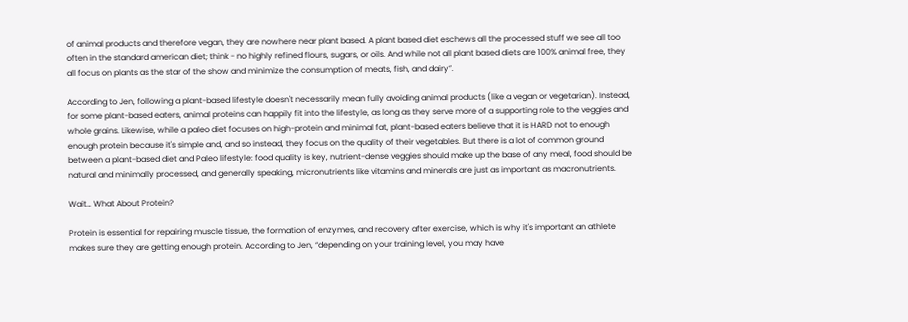of animal products and therefore vegan, they are nowhere near plant based. A plant based diet eschews all the processed stuff we see all too often in the standard american diet; think - no highly refined flours, sugars, or oils. And while not all plant based diets are 100% animal free, they all focus on plants as the star of the show and minimize the consumption of meats, fish, and dairy”.

According to Jen, following a plant-based lifestyle doesn't necessarily mean fully avoiding animal products (like a vegan or vegetarian). Instead, for some plant-based eaters, animal proteins can happily fit into the lifestyle, as long as they serve more of a supporting role to the veggies and whole grains. Likewise, while a paleo diet focuses on high-protein and minimal fat, plant-based eaters believe that it is HARD not to enough enough protein because it's simple and, and so instead, they focus on the quality of their vegetables. But there is a lot of common ground between a plant-based diet and Paleo lifestyle: food quality is key, nutrient-dense veggies should make up the base of any meal, food should be natural and minimally processed, and generally speaking, micronutrients like vitamins and minerals are just as important as macronutrients.

Wait… What About Protein?

Protein is essential for repairing muscle tissue, the formation of enzymes, and recovery after exercise, which is why it's important an athlete makes sure they are getting enough protein. According to Jen, “depending on your training level, you may have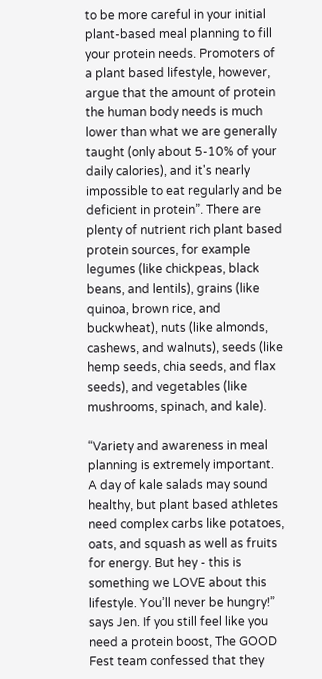to be more careful in your initial plant-based meal planning to fill your protein needs. Promoters of a plant based lifestyle, however, argue that the amount of protein the human body needs is much lower than what we are generally taught (only about 5-10% of your daily calories), and it's nearly impossible to eat regularly and be deficient in protein”. There are plenty of nutrient rich plant based protein sources, for example legumes (like chickpeas, black beans, and lentils), grains (like quinoa, brown rice, and buckwheat), nuts (like almonds, cashews, and walnuts), seeds (like hemp seeds, chia seeds, and flax seeds), and vegetables (like mushrooms, spinach, and kale).

“Variety and awareness in meal planning is extremely important. A day of kale salads may sound healthy, but plant based athletes need complex carbs like potatoes, oats, and squash as well as fruits for energy. But hey - this is something we LOVE about this lifestyle. You’ll never be hungry!” says Jen. If you still feel like you need a protein boost, The GOOD Fest team confessed that they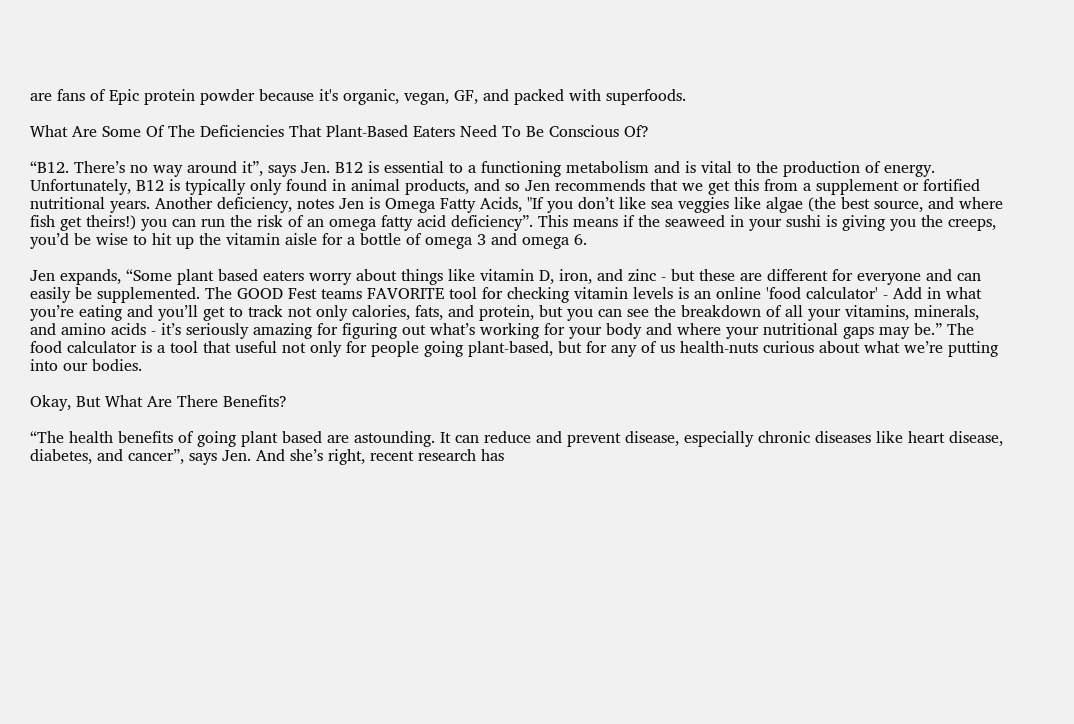are fans of Epic protein powder because it's organic, vegan, GF, and packed with superfoods.

What Are Some Of The Deficiencies That Plant-Based Eaters Need To Be Conscious Of?

“B12. There’s no way around it”, says Jen. B12 is essential to a functioning metabolism and is vital to the production of energy.  Unfortunately, B12 is typically only found in animal products, and so Jen recommends that we get this from a supplement or fortified nutritional years. Another deficiency, notes Jen is Omega Fatty Acids, "If you don’t like sea veggies like algae (the best source, and where fish get theirs!) you can run the risk of an omega fatty acid deficiency”. This means if the seaweed in your sushi is giving you the creeps, you’d be wise to hit up the vitamin aisle for a bottle of omega 3 and omega 6.

Jen expands, “Some plant based eaters worry about things like vitamin D, iron, and zinc - but these are different for everyone and can easily be supplemented. The GOOD Fest teams FAVORITE tool for checking vitamin levels is an online 'food calculator' - Add in what you’re eating and you’ll get to track not only calories, fats, and protein, but you can see the breakdown of all your vitamins, minerals, and amino acids - it’s seriously amazing for figuring out what’s working for your body and where your nutritional gaps may be.” The food calculator is a tool that useful not only for people going plant-based, but for any of us health-nuts curious about what we’re putting into our bodies.

Okay, But What Are There Benefits?

“The health benefits of going plant based are astounding. It can reduce and prevent disease, especially chronic diseases like heart disease, diabetes, and cancer”, says Jen. And she’s right, recent research has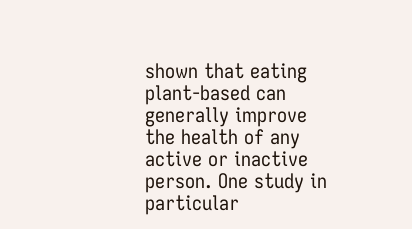shown that eating plant-based can generally improve the health of any active or inactive person. One study in particular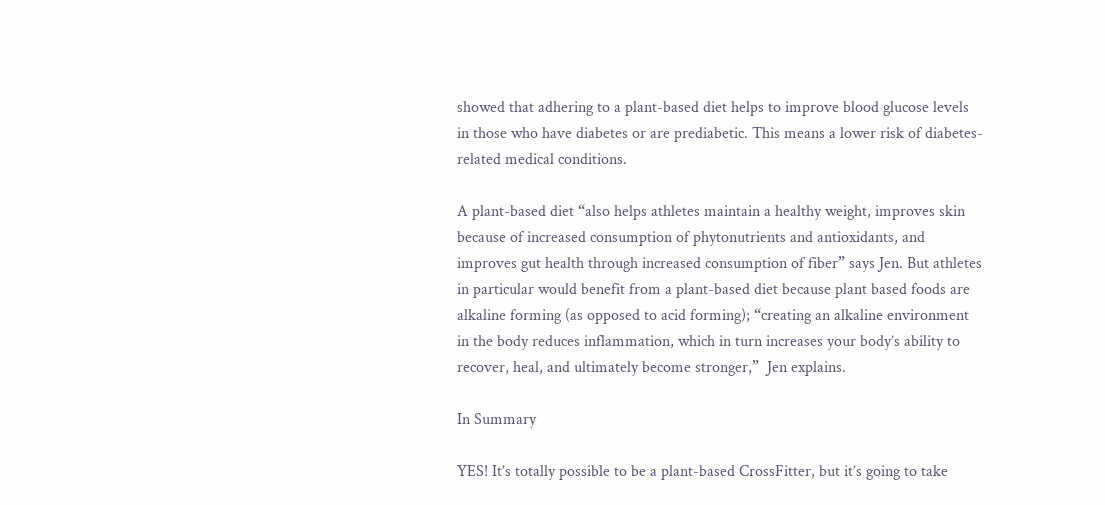showed that adhering to a plant-based diet helps to improve blood glucose levels in those who have diabetes or are prediabetic. This means a lower risk of diabetes-related medical conditions.

A plant-based diet “also helps athletes maintain a healthy weight, improves skin because of increased consumption of phytonutrients and antioxidants, and improves gut health through increased consumption of fiber” says Jen. But athletes in particular would benefit from a plant-based diet because plant based foods are alkaline forming (as opposed to acid forming); “creating an alkaline environment in the body reduces inflammation, which in turn increases your body’s ability to recover, heal, and ultimately become stronger,”  Jen explains.

In Summary

YES! It’s totally possible to be a plant-based CrossFitter, but it’s going to take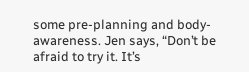some pre-planning and body-awareness. Jen says, “Don’t be afraid to try it. It’s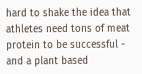hard to shake the idea that athletes need tons of meat protein to be successful - and a plant based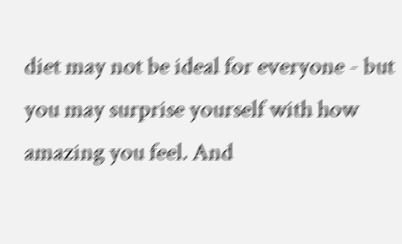diet may not be ideal for everyone - but you may surprise yourself with how amazing you feel. And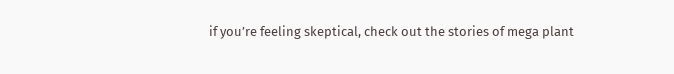if you’re feeling skeptical, check out the stories of mega plant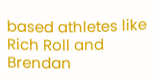based athletes like Rich Roll and Brendan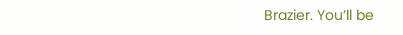Brazier. You’ll be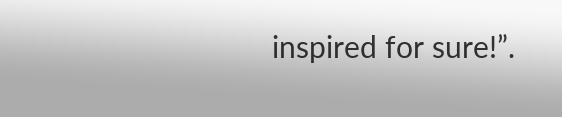inspired for sure!”.